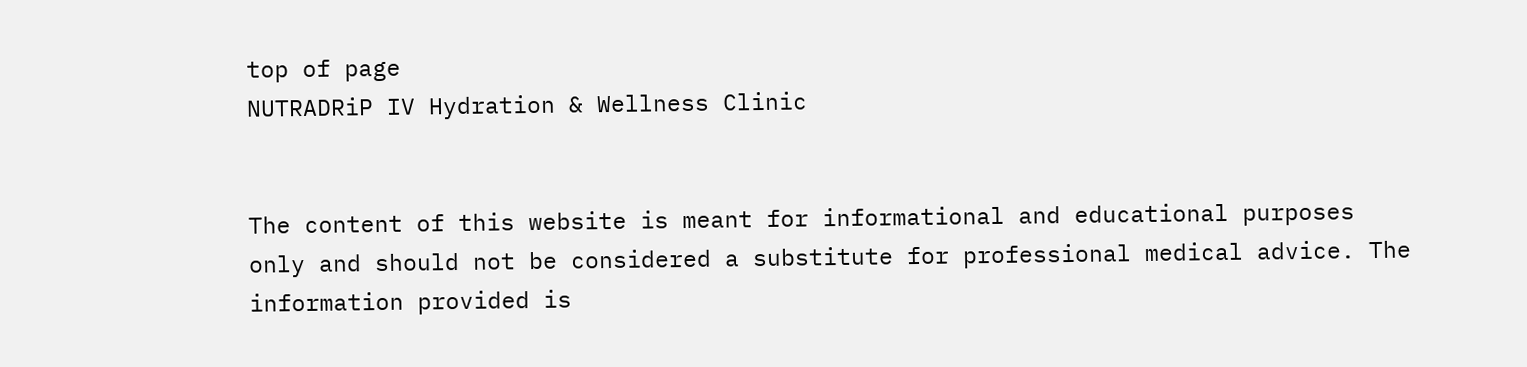top of page
NUTRADRiP IV Hydration & Wellness Clinic


The content of this website is meant for informational and educational purposes only and should not be considered a substitute for professional medical advice. The information provided is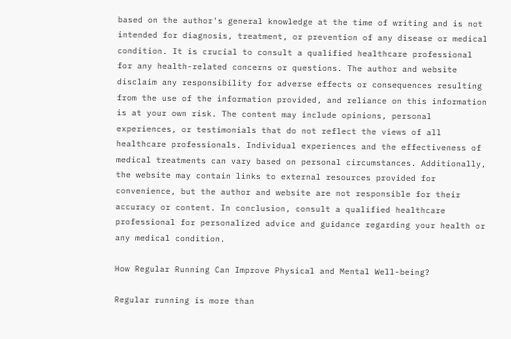based on the author's general knowledge at the time of writing and is not intended for diagnosis, treatment, or prevention of any disease or medical condition. It is crucial to consult a qualified healthcare professional for any health-related concerns or questions. The author and website disclaim any responsibility for adverse effects or consequences resulting from the use of the information provided, and reliance on this information is at your own risk. The content may include opinions, personal experiences, or testimonials that do not reflect the views of all healthcare professionals. Individual experiences and the effectiveness of medical treatments can vary based on personal circumstances. Additionally, the website may contain links to external resources provided for convenience, but the author and website are not responsible for their accuracy or content. In conclusion, consult a qualified healthcare professional for personalized advice and guidance regarding your health or any medical condition.

How Regular Running Can Improve Physical and Mental Well-being?

Regular running is more than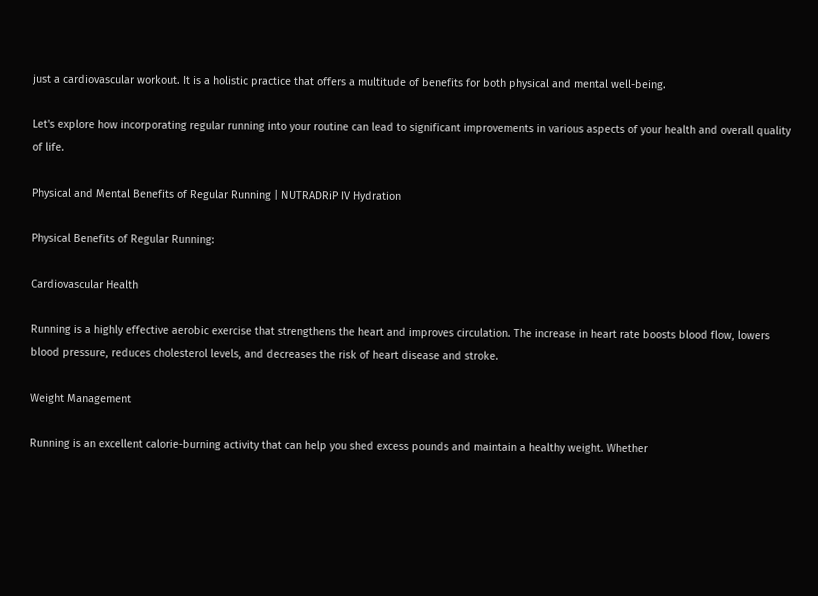just a cardiovascular workout. It is a holistic practice that offers a multitude of benefits for both physical and mental well-being.

Let's explore how incorporating regular running into your routine can lead to significant improvements in various aspects of your health and overall quality of life.

Physical and Mental Benefits of Regular Running | NUTRADRiP IV Hydration

Physical Benefits of Regular Running:

Cardiovascular Health

Running is a highly effective aerobic exercise that strengthens the heart and improves circulation. The increase in heart rate boosts blood flow, lowers blood pressure, reduces cholesterol levels, and decreases the risk of heart disease and stroke.

Weight Management

Running is an excellent calorie-burning activity that can help you shed excess pounds and maintain a healthy weight. Whether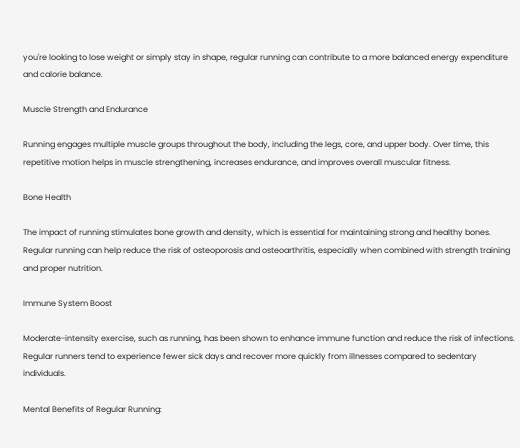you're looking to lose weight or simply stay in shape, regular running can contribute to a more balanced energy expenditure and calorie balance.

Muscle Strength and Endurance

Running engages multiple muscle groups throughout the body, including the legs, core, and upper body. Over time, this repetitive motion helps in muscle strengthening, increases endurance, and improves overall muscular fitness.

Bone Health

The impact of running stimulates bone growth and density, which is essential for maintaining strong and healthy bones. Regular running can help reduce the risk of osteoporosis and osteoarthritis, especially when combined with strength training and proper nutrition.

Immune System Boost

Moderate-intensity exercise, such as running, has been shown to enhance immune function and reduce the risk of infections. Regular runners tend to experience fewer sick days and recover more quickly from illnesses compared to sedentary individuals.

Mental Benefits of Regular Running: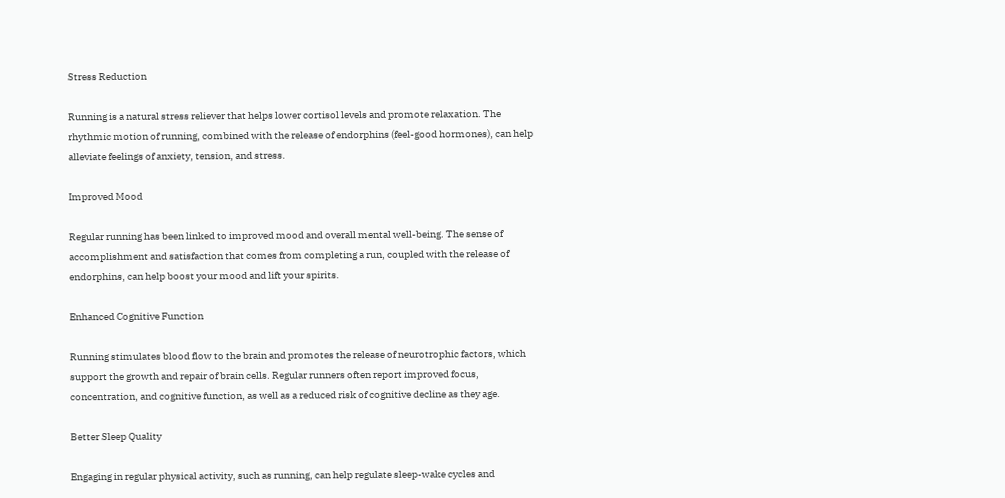Stress Reduction

Running is a natural stress reliever that helps lower cortisol levels and promote relaxation. The rhythmic motion of running, combined with the release of endorphins (feel-good hormones), can help alleviate feelings of anxiety, tension, and stress.

Improved Mood

Regular running has been linked to improved mood and overall mental well-being. The sense of accomplishment and satisfaction that comes from completing a run, coupled with the release of endorphins, can help boost your mood and lift your spirits.

Enhanced Cognitive Function

Running stimulates blood flow to the brain and promotes the release of neurotrophic factors, which support the growth and repair of brain cells. Regular runners often report improved focus, concentration, and cognitive function, as well as a reduced risk of cognitive decline as they age.

Better Sleep Quality

Engaging in regular physical activity, such as running, can help regulate sleep-wake cycles and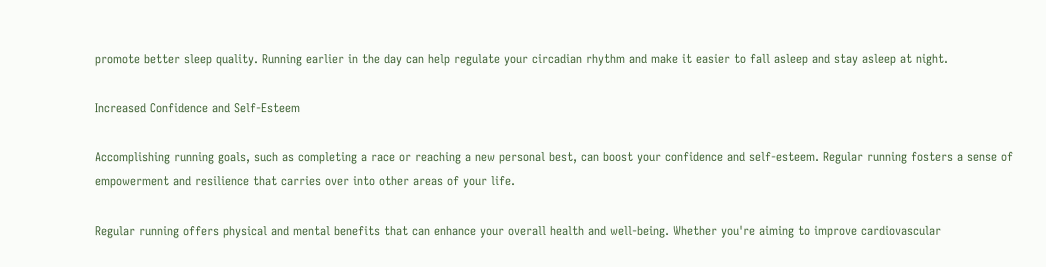promote better sleep quality. Running earlier in the day can help regulate your circadian rhythm and make it easier to fall asleep and stay asleep at night.

Increased Confidence and Self-Esteem

Accomplishing running goals, such as completing a race or reaching a new personal best, can boost your confidence and self-esteem. Regular running fosters a sense of empowerment and resilience that carries over into other areas of your life.

Regular running offers physical and mental benefits that can enhance your overall health and well-being. Whether you're aiming to improve cardiovascular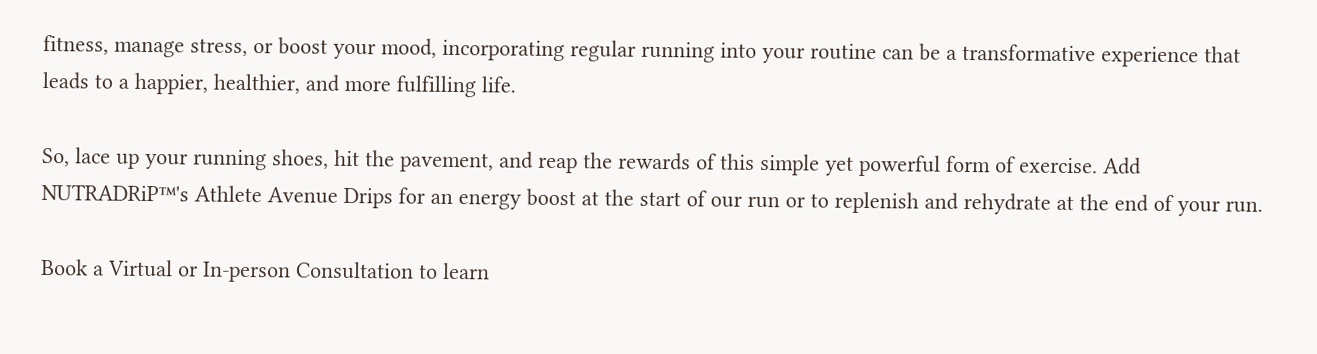fitness, manage stress, or boost your mood, incorporating regular running into your routine can be a transformative experience that leads to a happier, healthier, and more fulfilling life.

So, lace up your running shoes, hit the pavement, and reap the rewards of this simple yet powerful form of exercise. Add NUTRADRiP™'s Athlete Avenue Drips for an energy boost at the start of our run or to replenish and rehydrate at the end of your run.

Book a Virtual or In-person Consultation to learn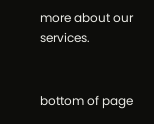more about our services.


bottom of page